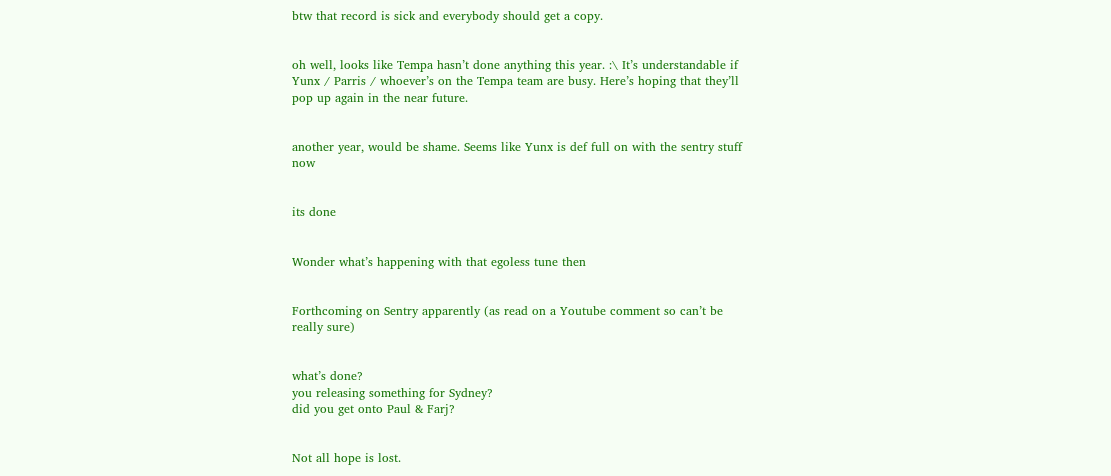btw that record is sick and everybody should get a copy.


oh well, looks like Tempa hasn’t done anything this year. :\ It’s understandable if Yunx / Parris / whoever’s on the Tempa team are busy. Here’s hoping that they’ll pop up again in the near future.


another year, would be shame. Seems like Yunx is def full on with the sentry stuff now


its done


Wonder what’s happening with that egoless tune then


Forthcoming on Sentry apparently (as read on a Youtube comment so can’t be really sure)


what’s done?
you releasing something for Sydney?
did you get onto Paul & Farj?


Not all hope is lost.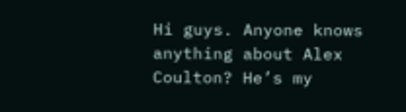Hi guys. Anyone knows anything about Alex Coulton? He’s my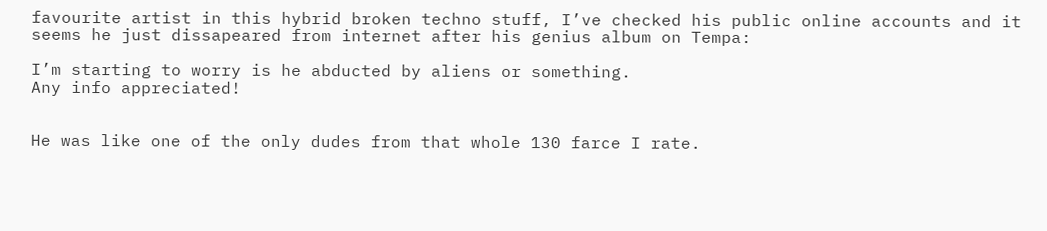favourite artist in this hybrid broken techno stuff, I’ve checked his public online accounts and it seems he just dissapeared from internet after his genius album on Tempa:

I’m starting to worry is he abducted by aliens or something.
Any info appreciated!


He was like one of the only dudes from that whole 130 farce I rate.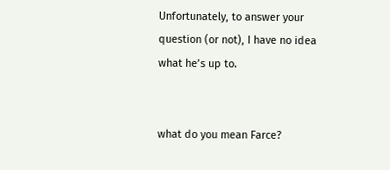Unfortunately, to answer your question (or not), I have no idea what he’s up to.


what do you mean Farce?